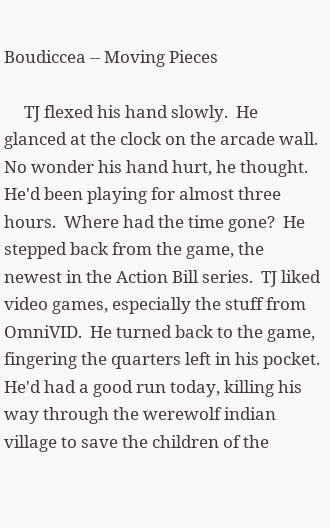Boudiccea -- Moving Pieces

     TJ flexed his hand slowly.  He glanced at the clock on the arcade wall.  No wonder his hand hurt, he thought.  He'd been playing for almost three hours.  Where had the time gone?  He stepped back from the game, the newest in the Action Bill series.  TJ liked video games, especially the stuff from OmniVID.  He turned back to the game, fingering the quarters left in his pocket.  He'd had a good run today, killing his way through the werewolf indian village to save the children of the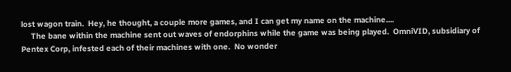lost wagon train.  Hey, he thought, a couple more games, and I can get my name on the machine....
     The bane within the machine sent out waves of endorphins while the game was being played.  OmniVID, subsidiary of Pentex Corp, infested each of their machines with one.  No wonder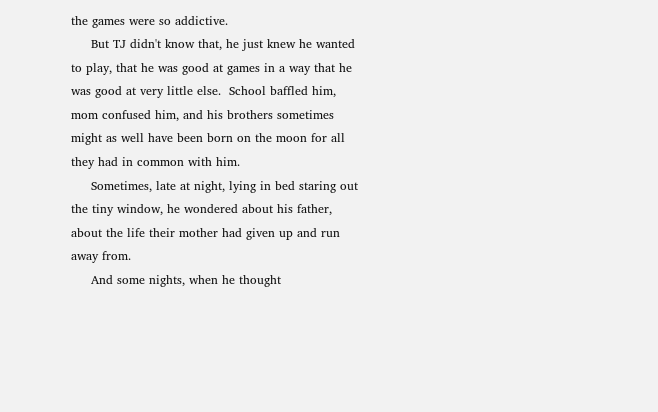the games were so addictive.
     But TJ didn't know that, he just knew he wanted to play, that he was good at games in a way that he was good at very little else.  School baffled him, mom confused him, and his brothers sometimes might as well have been born on the moon for all they had in common with him.
     Sometimes, late at night, lying in bed staring out the tiny window, he wondered about his father, about the life their mother had given up and run away from.
     And some nights, when he thought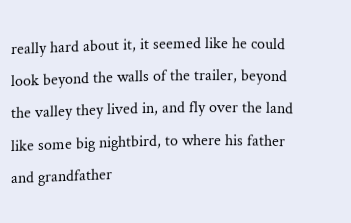really hard about it, it seemed like he could look beyond the walls of the trailer, beyond the valley they lived in, and fly over the land like some big nightbird, to where his father and grandfather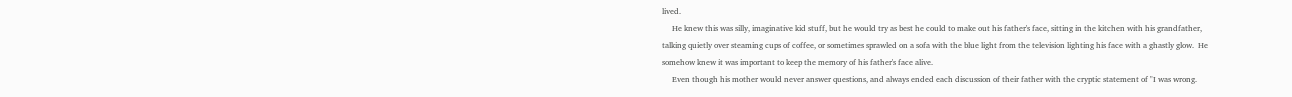lived.
     He knew this was silly, imaginative kid stuff, but he would try as best he could to make out his father's face, sitting in the kitchen with his grandfather, talking quietly over steaming cups of coffee, or sometimes sprawled on a sofa with the blue light from the television lighting his face with a ghastly glow.  He somehow knew it was important to keep the memory of his father's face alive.
     Even though his mother would never answer questions, and always ended each discussion of their father with the cryptic statement of "I was wrong.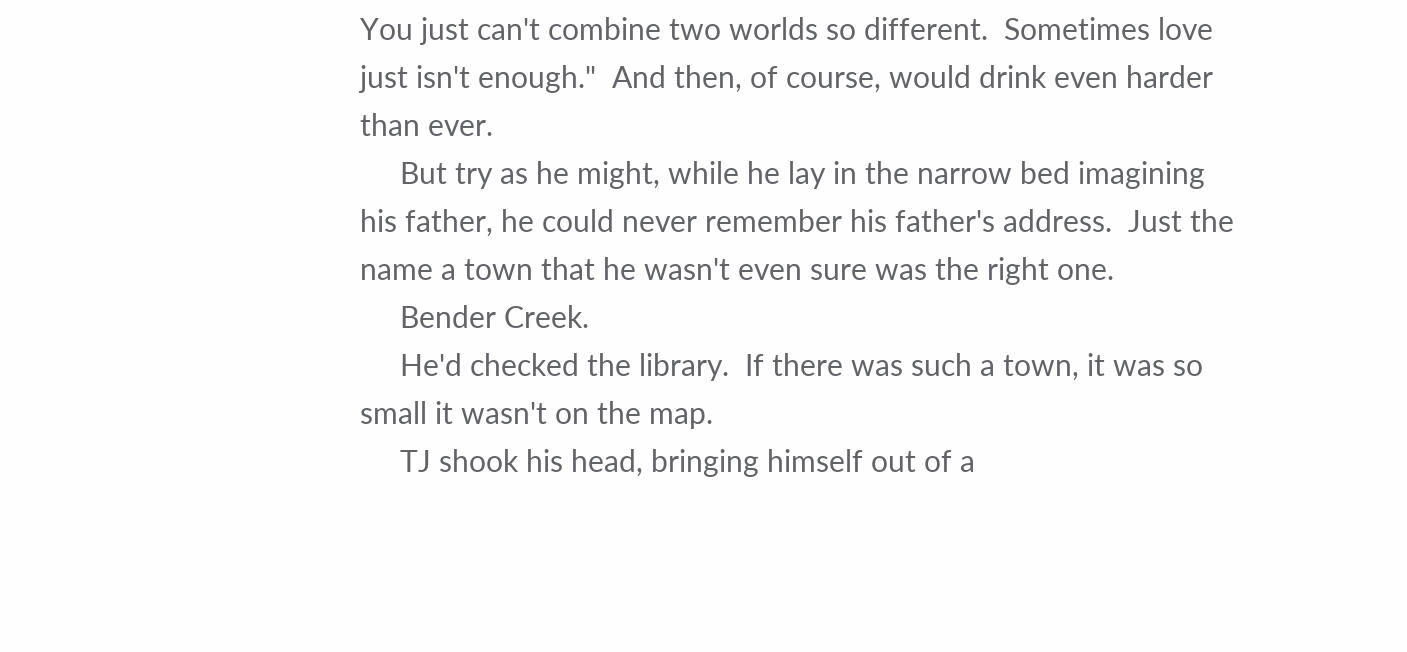You just can't combine two worlds so different.  Sometimes love just isn't enough."  And then, of course, would drink even harder than ever.
     But try as he might, while he lay in the narrow bed imagining his father, he could never remember his father's address.  Just the name a town that he wasn't even sure was the right one.
     Bender Creek.
     He'd checked the library.  If there was such a town, it was so small it wasn't on the map.
     TJ shook his head, bringing himself out of a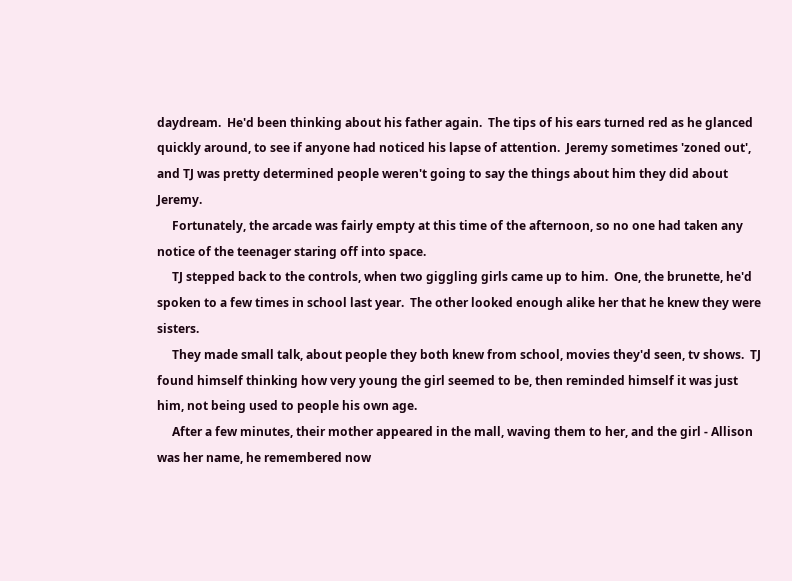daydream.  He'd been thinking about his father again.  The tips of his ears turned red as he glanced quickly around, to see if anyone had noticed his lapse of attention.  Jeremy sometimes 'zoned out', and TJ was pretty determined people weren't going to say the things about him they did about Jeremy.
     Fortunately, the arcade was fairly empty at this time of the afternoon, so no one had taken any notice of the teenager staring off into space.
     TJ stepped back to the controls, when two giggling girls came up to him.  One, the brunette, he'd spoken to a few times in school last year.  The other looked enough alike her that he knew they were sisters.
     They made small talk, about people they both knew from school, movies they'd seen, tv shows.  TJ found himself thinking how very young the girl seemed to be, then reminded himself it was just him, not being used to people his own age.
     After a few minutes, their mother appeared in the mall, waving them to her, and the girl - Allison was her name, he remembered now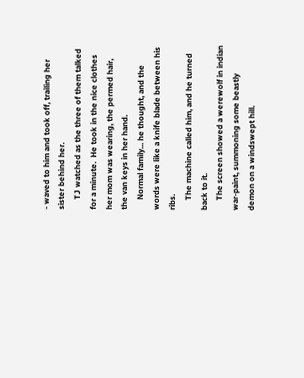- waved to him and took off, trailing her sister behind her.
     TJ watched as the three of them talked for a minute.  He took in the nice clothes her mom was wearing, the permed hair, the van keys in her hand.
     Normal family... he thought, and the words were like a knife blade between his ribs.
     The machine called him, and he turned back to it.
     The screen showed a werewolf in indian war-paint, summoning some beastly demon on a windswept hill.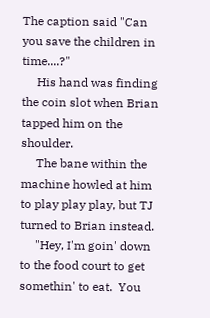The caption said "Can you save the children in time....?"
     His hand was finding the coin slot when Brian tapped him on the shoulder.
     The bane within the machine howled at him to play play play, but TJ turned to Brian instead.
     "Hey, I'm goin' down to the food court to get somethin' to eat.  You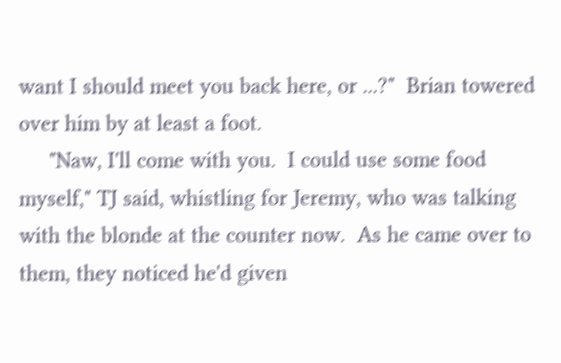want I should meet you back here, or ...?"  Brian towered over him by at least a foot.
     "Naw, I'll come with you.  I could use some food myself," TJ said, whistling for Jeremy, who was talking with the blonde at the counter now.  As he came over to them, they noticed he'd given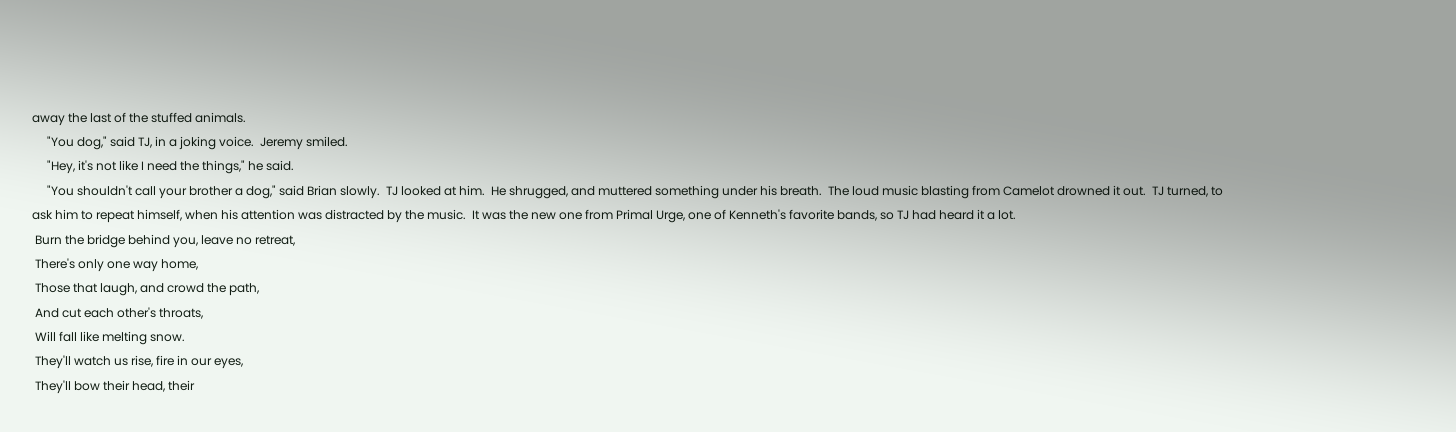away the last of the stuffed animals.
     "You dog," said TJ, in a joking voice.  Jeremy smiled.
     "Hey, it's not like I need the things," he said.
     "You shouldn't call your brother a dog," said Brian slowly.  TJ looked at him.  He shrugged, and muttered something under his breath.  The loud music blasting from Camelot drowned it out.  TJ turned, to ask him to repeat himself, when his attention was distracted by the music.  It was the new one from Primal Urge, one of Kenneth's favorite bands, so TJ had heard it a lot.
 Burn the bridge behind you, leave no retreat,
 There's only one way home,
 Those that laugh, and crowd the path,
 And cut each other's throats,
 Will fall like melting snow.
 They'll watch us rise, fire in our eyes,
 They'll bow their head, their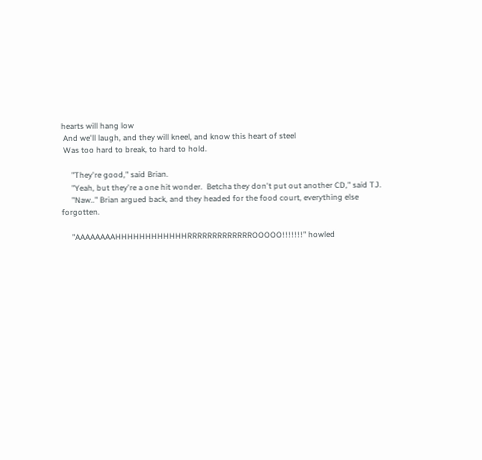hearts will hang low
 And we'll laugh, and they will kneel, and know this heart of steel
 Was too hard to break, to hard to hold.

     "They're good," said Brian.
     "Yeah, but they're a one hit wonder.  Betcha they don't put out another CD," said TJ.
     "Naw.." Brian argued back, and they headed for the food court, everything else forgotten.

     "AAAAAAAAHHHHHHHHHHHHRRRRRRRRRRRRROOOOO!!!!!!!" howled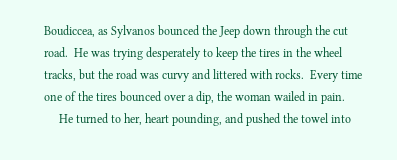Boudiccea, as Sylvanos bounced the Jeep down through the cut road.  He was trying desperately to keep the tires in the wheel tracks, but the road was curvy and littered with rocks.  Every time one of the tires bounced over a dip, the woman wailed in pain.
     He turned to her, heart pounding, and pushed the towel into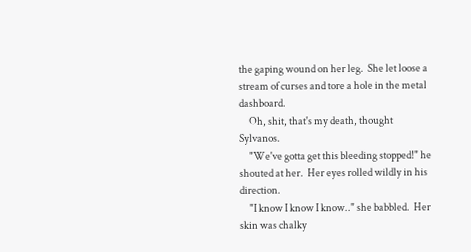the gaping wound on her leg.  She let loose a stream of curses and tore a hole in the metal dashboard.
     Oh, shit, that's my death, thought Sylvanos.
     "We've gotta get this bleeding stopped!" he shouted at her.  Her eyes rolled wildly in his direction.
     "I know I know I know.." she babbled.  Her skin was chalky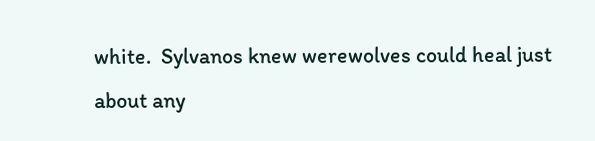white.  Sylvanos knew werewolves could heal just about any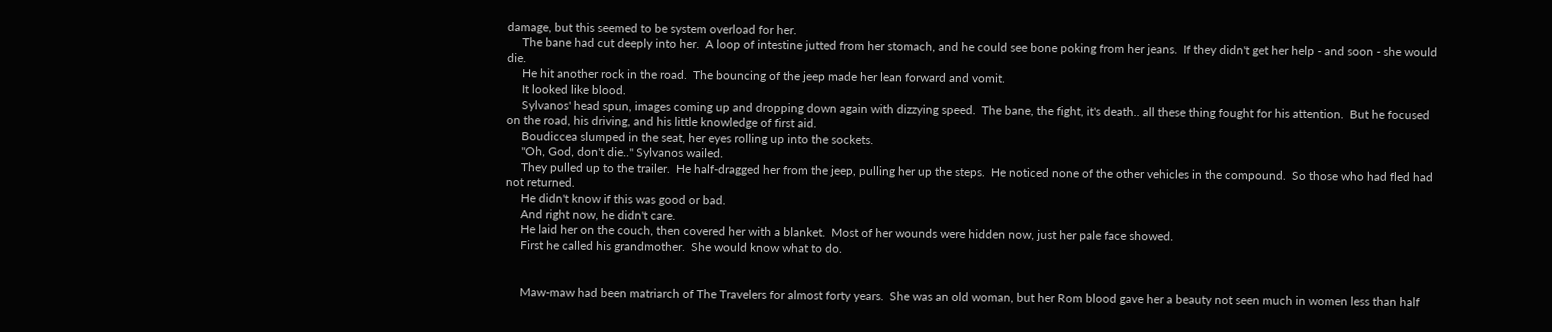damage, but this seemed to be system overload for her.
     The bane had cut deeply into her.  A loop of intestine jutted from her stomach, and he could see bone poking from her jeans.  If they didn't get her help - and soon - she would die.
     He hit another rock in the road.  The bouncing of the jeep made her lean forward and vomit.
     It looked like blood.
     Sylvanos' head spun, images coming up and dropping down again with dizzying speed.  The bane, the fight, it's death.. all these thing fought for his attention.  But he focused on the road, his driving, and his little knowledge of first aid.
     Boudiccea slumped in the seat, her eyes rolling up into the sockets.
     "Oh, God, don't die.." Sylvanos wailed.
     They pulled up to the trailer.  He half-dragged her from the jeep, pulling her up the steps.  He noticed none of the other vehicles in the compound.  So those who had fled had not returned.
     He didn't know if this was good or bad.
     And right now, he didn't care.
     He laid her on the couch, then covered her with a blanket.  Most of her wounds were hidden now, just her pale face showed.
     First he called his grandmother.  She would know what to do.


     Maw-maw had been matriarch of The Travelers for almost forty years.  She was an old woman, but her Rom blood gave her a beauty not seen much in women less than half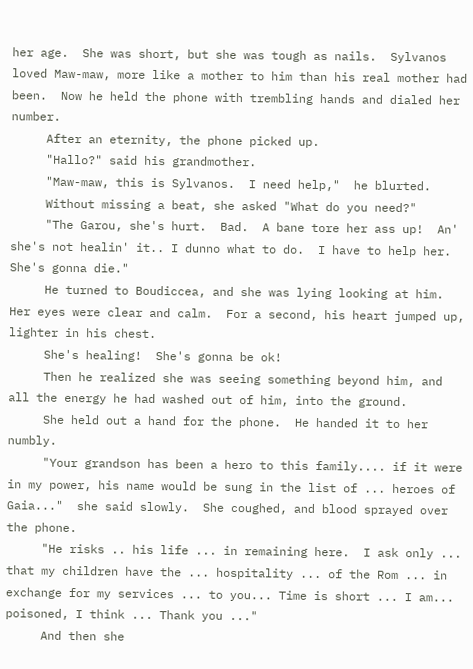her age.  She was short, but she was tough as nails.  Sylvanos loved Maw-maw, more like a mother to him than his real mother had been.  Now he held the phone with trembling hands and dialed her number.
     After an eternity, the phone picked up.
     "Hallo?" said his grandmother.
     "Maw-maw, this is Sylvanos.  I need help,"  he blurted.
     Without missing a beat, she asked "What do you need?"
     "The Garou, she's hurt.  Bad.  A bane tore her ass up!  An' she's not healin' it.. I dunno what to do.  I have to help her.  She's gonna die."
     He turned to Boudiccea, and she was lying looking at him.  Her eyes were clear and calm.  For a second, his heart jumped up, lighter in his chest.
     She's healing!  She's gonna be ok!
     Then he realized she was seeing something beyond him, and all the energy he had washed out of him, into the ground.
     She held out a hand for the phone.  He handed it to her numbly.
     "Your grandson has been a hero to this family.... if it were in my power, his name would be sung in the list of ... heroes of Gaia..."  she said slowly.  She coughed, and blood sprayed over the phone.
     "He risks .. his life ... in remaining here.  I ask only ... that my children have the ... hospitality ... of the Rom ... in exchange for my services ... to you... Time is short ... I am... poisoned, I think ... Thank you ..."
     And then she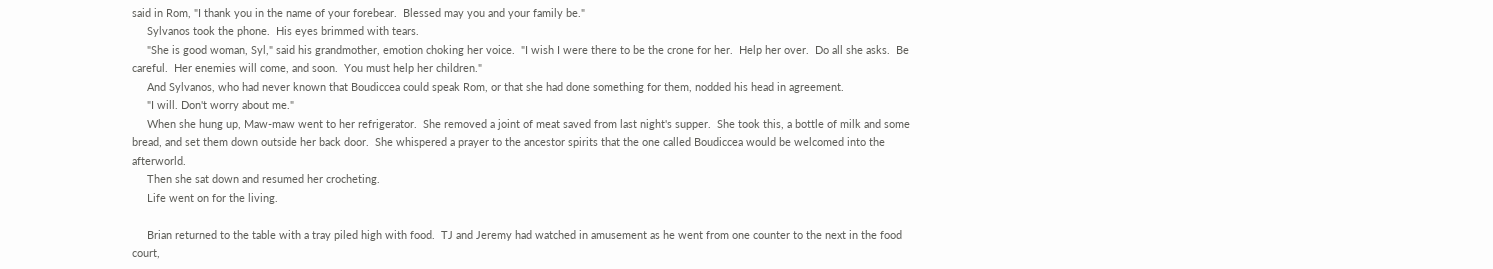said in Rom, "I thank you in the name of your forebear.  Blessed may you and your family be."
     Sylvanos took the phone.  His eyes brimmed with tears.
     "She is good woman, Syl," said his grandmother, emotion choking her voice.  "I wish I were there to be the crone for her.  Help her over.  Do all she asks.  Be careful.  Her enemies will come, and soon.  You must help her children."
     And Sylvanos, who had never known that Boudiccea could speak Rom, or that she had done something for them, nodded his head in agreement.
     "I will. Don't worry about me."
     When she hung up, Maw-maw went to her refrigerator.  She removed a joint of meat saved from last night's supper.  She took this, a bottle of milk and some bread, and set them down outside her back door.  She whispered a prayer to the ancestor spirits that the one called Boudiccea would be welcomed into the afterworld.
     Then she sat down and resumed her crocheting.
     Life went on for the living.

     Brian returned to the table with a tray piled high with food.  TJ and Jeremy had watched in amusement as he went from one counter to the next in the food court,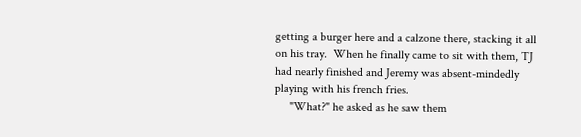getting a burger here and a calzone there, stacking it all on his tray.  When he finally came to sit with them, TJ had nearly finished and Jeremy was absent-mindedly playing with his french fries.
     "What?" he asked as he saw them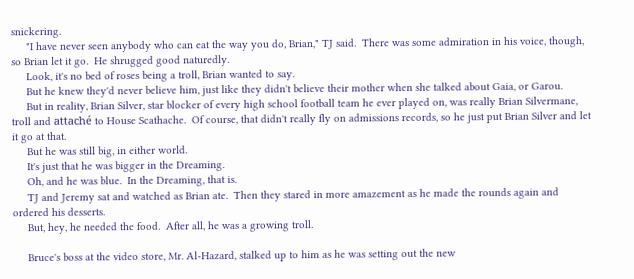snickering.
     "I have never seen anybody who can eat the way you do, Brian," TJ said.  There was some admiration in his voice, though, so Brian let it go.  He shrugged good naturedly.
     Look, it's no bed of roses being a troll, Brian wanted to say.
     But he knew they'd never believe him, just like they didn't believe their mother when she talked about Gaia, or Garou.
     But in reality, Brian Silver, star blocker of every high school football team he ever played on, was really Brian Silvermane, troll and attaché to House Scathache.  Of course, that didn't really fly on admissions records, so he just put Brian Silver and let it go at that.
     But he was still big, in either world.
     It's just that he was bigger in the Dreaming.
     Oh, and he was blue.  In the Dreaming, that is.
     TJ and Jeremy sat and watched as Brian ate.  Then they stared in more amazement as he made the rounds again and ordered his desserts.
     But, hey, he needed the food.  After all, he was a growing troll.

     Bruce's boss at the video store, Mr. Al-Hazard, stalked up to him as he was setting out the new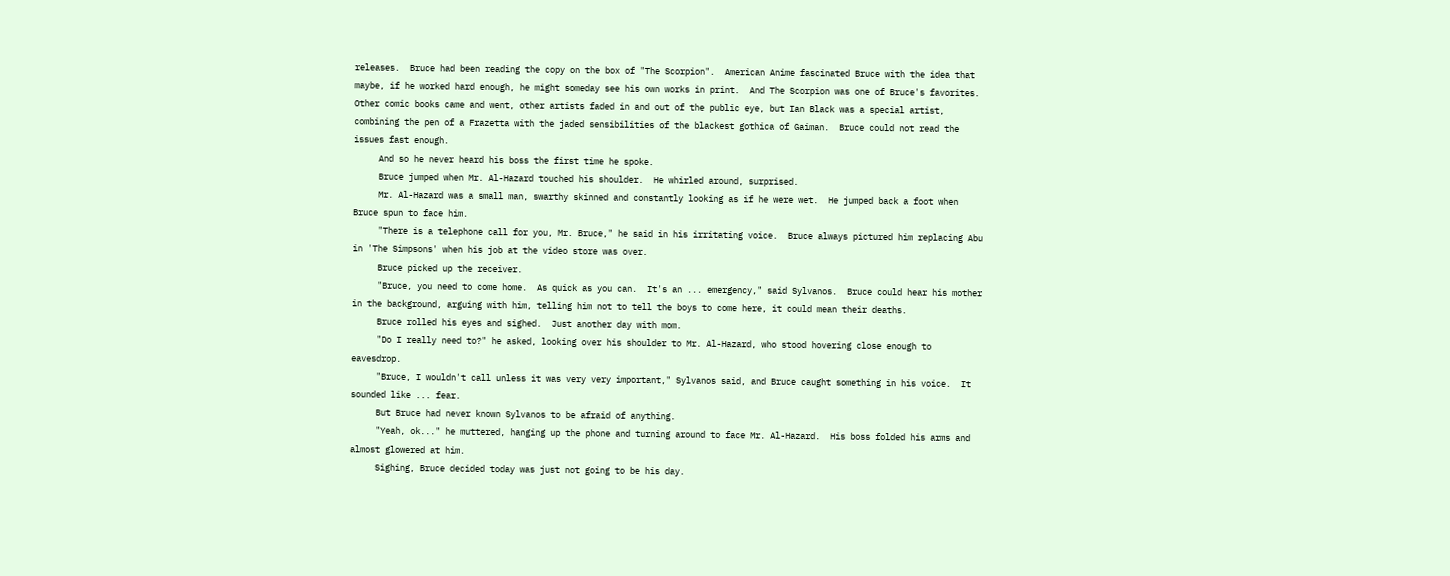releases.  Bruce had been reading the copy on the box of "The Scorpion".  American Anime fascinated Bruce with the idea that maybe, if he worked hard enough, he might someday see his own works in print.  And The Scorpion was one of Bruce's favorites.  Other comic books came and went, other artists faded in and out of the public eye, but Ian Black was a special artist, combining the pen of a Frazetta with the jaded sensibilities of the blackest gothica of Gaiman.  Bruce could not read the issues fast enough.
     And so he never heard his boss the first time he spoke.
     Bruce jumped when Mr. Al-Hazard touched his shoulder.  He whirled around, surprised.
     Mr. Al-Hazard was a small man, swarthy skinned and constantly looking as if he were wet.  He jumped back a foot when Bruce spun to face him.
     "There is a telephone call for you, Mr. Bruce," he said in his irritating voice.  Bruce always pictured him replacing Abu in 'The Simpsons' when his job at the video store was over.
     Bruce picked up the receiver.
     "Bruce, you need to come home.  As quick as you can.  It's an ... emergency," said Sylvanos.  Bruce could hear his mother in the background, arguing with him, telling him not to tell the boys to come here, it could mean their deaths.
     Bruce rolled his eyes and sighed.  Just another day with mom.
     "Do I really need to?" he asked, looking over his shoulder to Mr. Al-Hazard, who stood hovering close enough to eavesdrop.
     "Bruce, I wouldn't call unless it was very very important," Sylvanos said, and Bruce caught something in his voice.  It sounded like ... fear.
     But Bruce had never known Sylvanos to be afraid of anything.
     "Yeah, ok..." he muttered, hanging up the phone and turning around to face Mr. Al-Hazard.  His boss folded his arms and almost glowered at him.
     Sighing, Bruce decided today was just not going to be his day.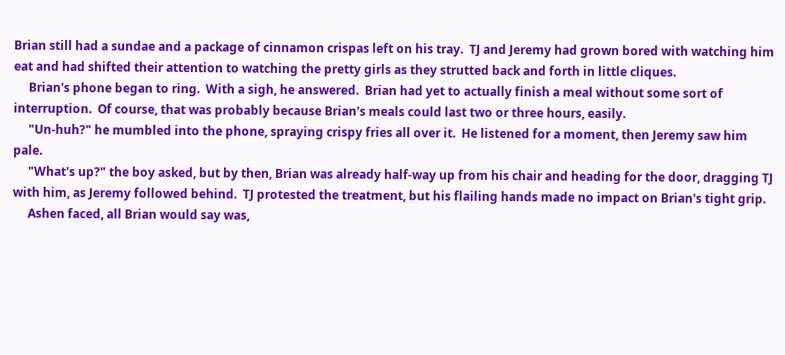Brian still had a sundae and a package of cinnamon crispas left on his tray.  TJ and Jeremy had grown bored with watching him eat and had shifted their attention to watching the pretty girls as they strutted back and forth in little cliques.
     Brian's phone began to ring.  With a sigh, he answered.  Brian had yet to actually finish a meal without some sort of interruption.  Of course, that was probably because Brian's meals could last two or three hours, easily.
     "Un-huh?" he mumbled into the phone, spraying crispy fries all over it.  He listened for a moment, then Jeremy saw him pale.
     "What's up?" the boy asked, but by then, Brian was already half-way up from his chair and heading for the door, dragging TJ with him, as Jeremy followed behind.  TJ protested the treatment, but his flailing hands made no impact on Brian's tight grip.
     Ashen faced, all Brian would say was,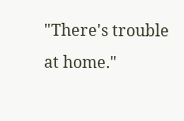"There's trouble at home."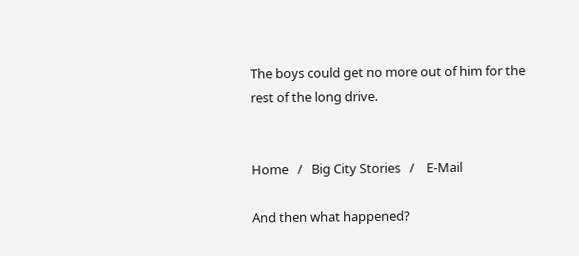The boys could get no more out of him for the rest of the long drive.


Home   /   Big City Stories   /    E-Mail

And then what happened?